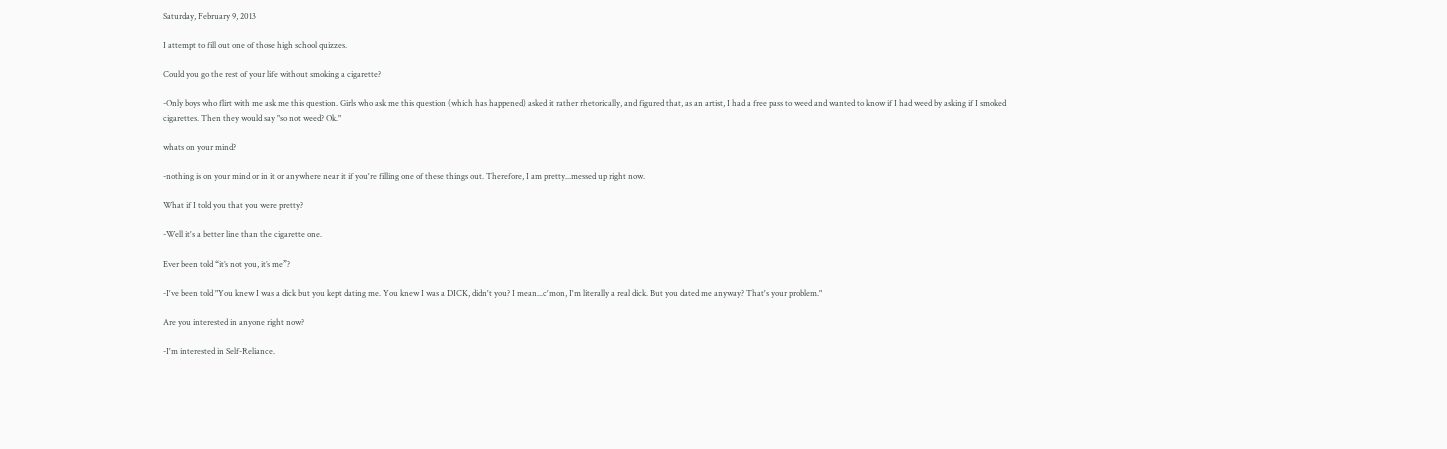Saturday, February 9, 2013

I attempt to fill out one of those high school quizzes.

Could you go the rest of your life without smoking a cigarette?

-Only boys who flirt with me ask me this question. Girls who ask me this question (which has happened) asked it rather rhetorically, and figured that, as an artist, I had a free pass to weed and wanted to know if I had weed by asking if I smoked cigarettes. Then they would say "so not weed? Ok."

whats on your mind?

-nothing is on your mind or in it or anywhere near it if you're filling one of these things out. Therefore, I am pretty...messed up right now.

What if I told you that you were pretty?

-Well it's a better line than the cigarette one.

Ever been told “it’s not you, it’s me”?

-I've been told "You knew I was a dick but you kept dating me. You knew I was a DICK, didn't you? I mean...c'mon, I'm literally a real dick. But you dated me anyway? That's your problem."

Are you interested in anyone right now?

-I'm interested in Self-Reliance.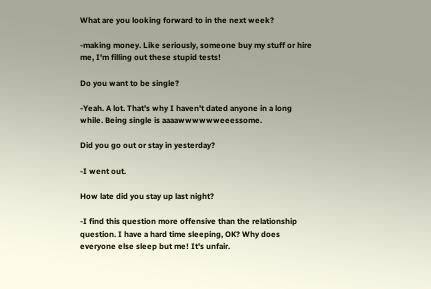What are you looking forward to in the next week?

-making money. Like seriously, someone buy my stuff or hire me, I'm filling out these stupid tests!

Do you want to be single?

-Yeah. A lot. That's why I haven't dated anyone in a long while. Being single is aaaawwwwwweeessome.

Did you go out or stay in yesterday?

-I went out.

How late did you stay up last night?

-I find this question more offensive than the relationship question. I have a hard time sleeping, OK? Why does everyone else sleep but me! It's unfair.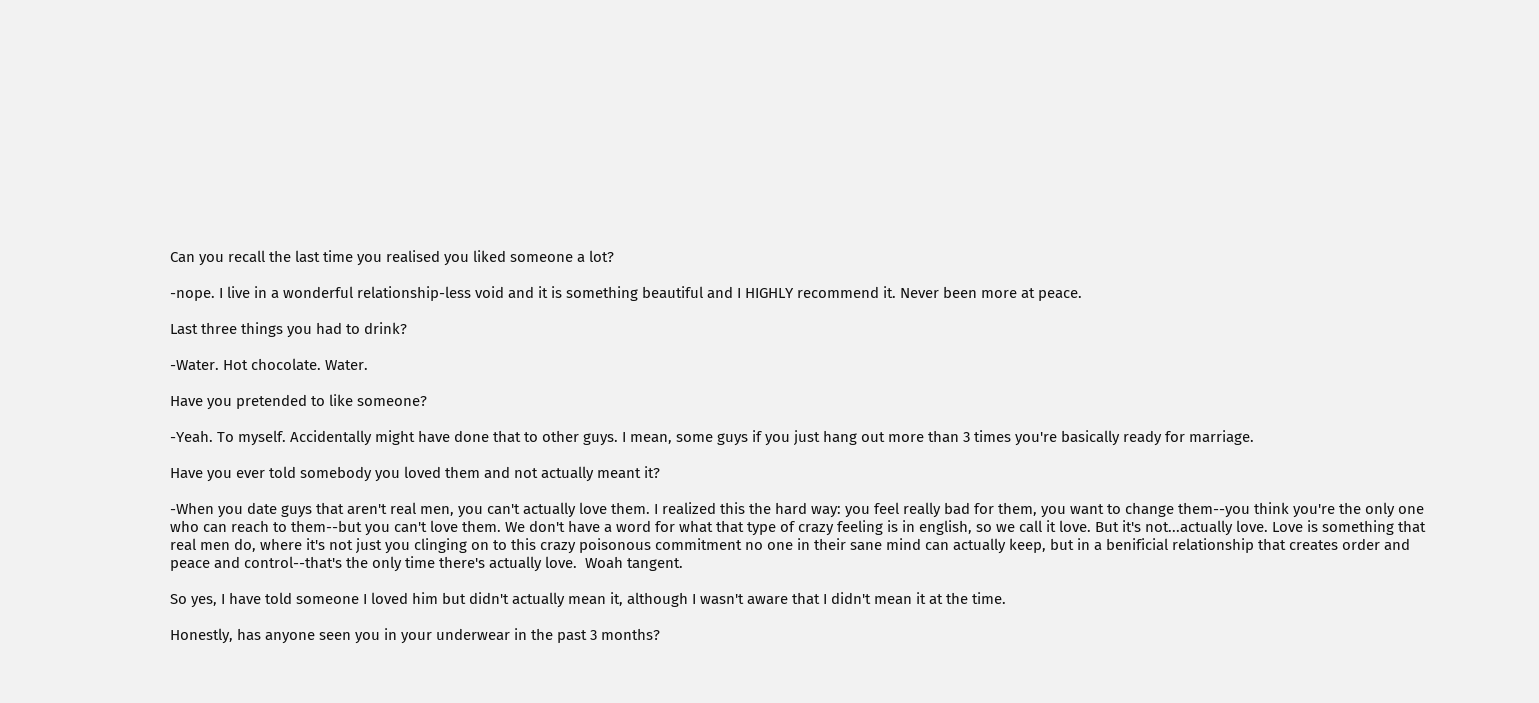Can you recall the last time you realised you liked someone a lot?

-nope. I live in a wonderful relationship-less void and it is something beautiful and I HIGHLY recommend it. Never been more at peace.

Last three things you had to drink?

-Water. Hot chocolate. Water.

Have you pretended to like someone?

-Yeah. To myself. Accidentally might have done that to other guys. I mean, some guys if you just hang out more than 3 times you're basically ready for marriage.

Have you ever told somebody you loved them and not actually meant it?

-When you date guys that aren't real men, you can't actually love them. I realized this the hard way: you feel really bad for them, you want to change them--you think you're the only one who can reach to them--but you can't love them. We don't have a word for what that type of crazy feeling is in english, so we call it love. But it's not...actually love. Love is something that real men do, where it's not just you clinging on to this crazy poisonous commitment no one in their sane mind can actually keep, but in a benificial relationship that creates order and peace and control--that's the only time there's actually love.  Woah tangent.

So yes, I have told someone I loved him but didn't actually mean it, although I wasn't aware that I didn't mean it at the time.

Honestly, has anyone seen you in your underwear in the past 3 months?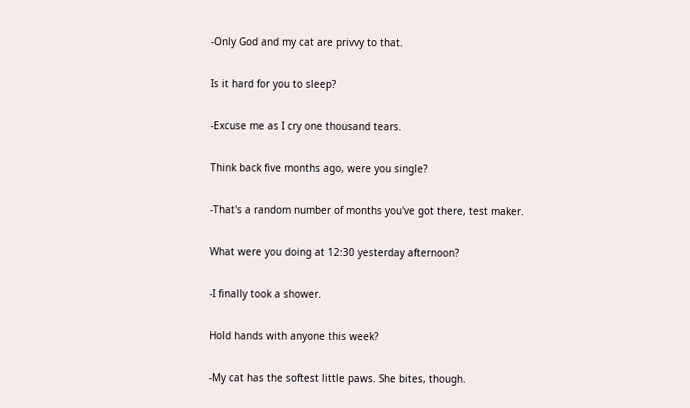-Only God and my cat are privvy to that.

Is it hard for you to sleep?

-Excuse me as I cry one thousand tears.

Think back five months ago, were you single?

-That's a random number of months you've got there, test maker.

What were you doing at 12:30 yesterday afternoon?

-I finally took a shower.

Hold hands with anyone this week?

-My cat has the softest little paws. She bites, though.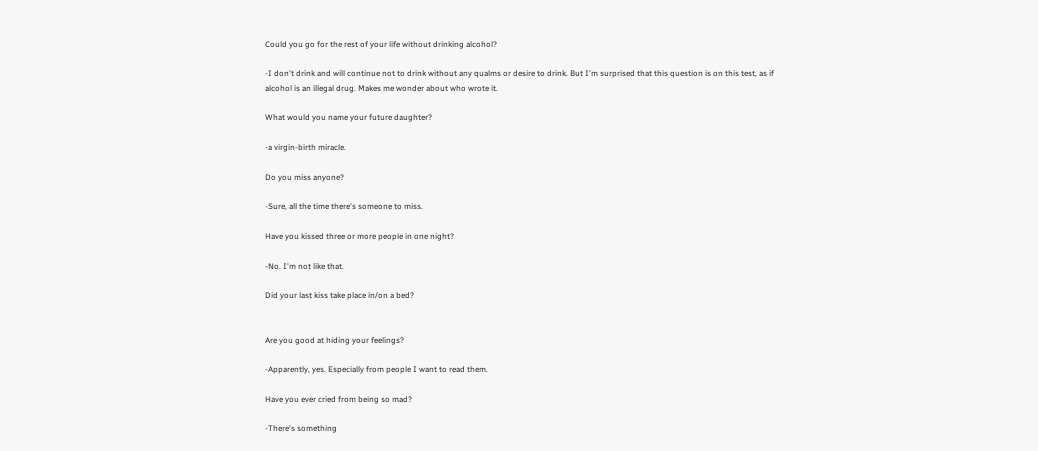Could you go for the rest of your life without drinking alcohol?

-I don't drink and will continue not to drink without any qualms or desire to drink. But I'm surprised that this question is on this test, as if alcohol is an illegal drug. Makes me wonder about who wrote it.

What would you name your future daughter?

-a virgin-birth miracle.

Do you miss anyone?

-Sure, all the time there's someone to miss.

Have you kissed three or more people in one night?

-No. I'm not like that.

Did your last kiss take place in/on a bed?


Are you good at hiding your feelings?

-Apparently, yes. Especially from people I want to read them.

Have you ever cried from being so mad?

-There's something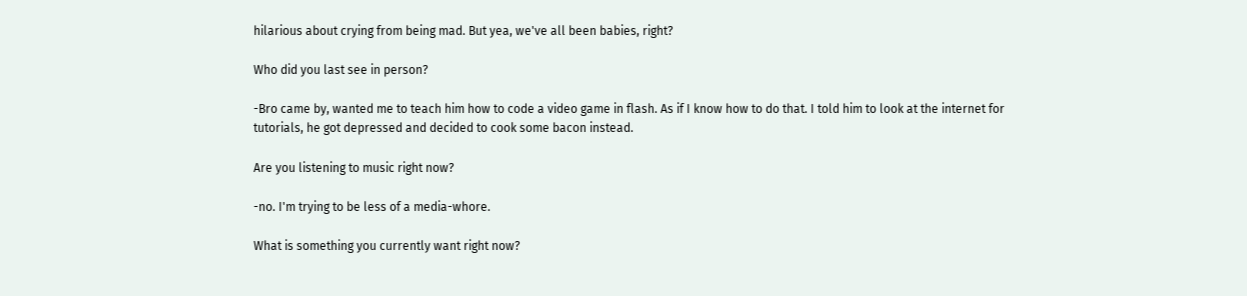hilarious about crying from being mad. But yea, we've all been babies, right?

Who did you last see in person?

-Bro came by, wanted me to teach him how to code a video game in flash. As if I know how to do that. I told him to look at the internet for tutorials, he got depressed and decided to cook some bacon instead.

Are you listening to music right now?

-no. I'm trying to be less of a media-whore.

What is something you currently want right now?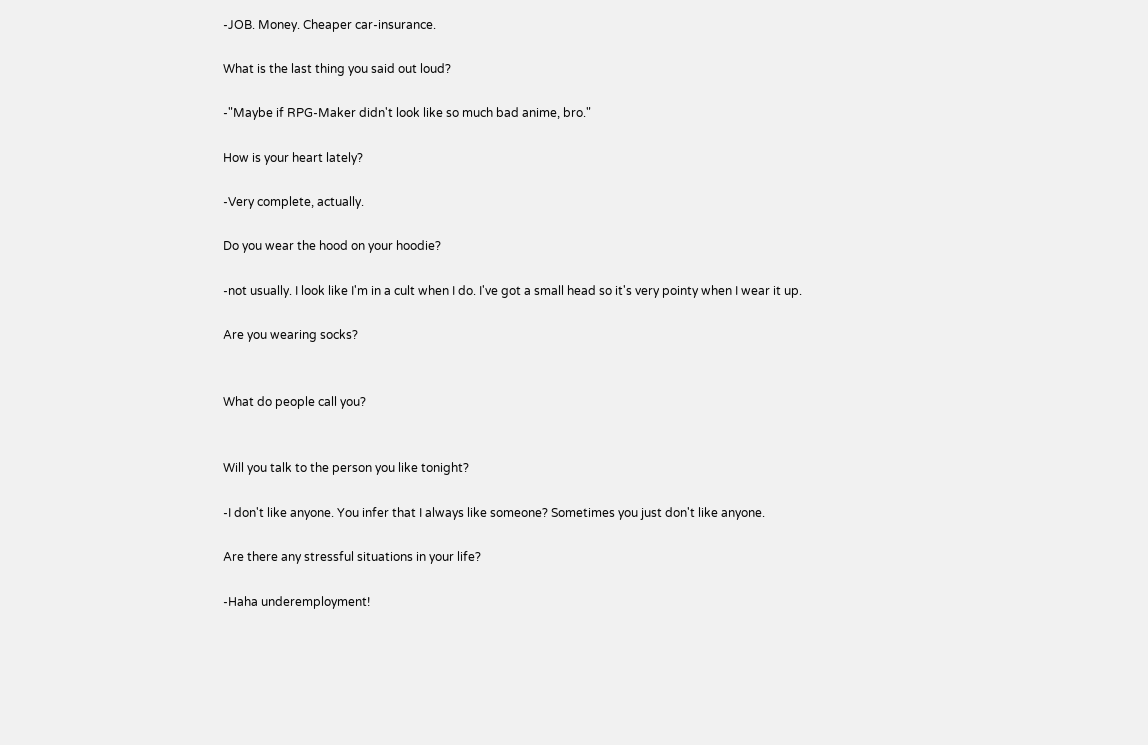-JOB. Money. Cheaper car-insurance.

What is the last thing you said out loud?

-"Maybe if RPG-Maker didn't look like so much bad anime, bro."

How is your heart lately?

-Very complete, actually.

Do you wear the hood on your hoodie?

-not usually. I look like I'm in a cult when I do. I've got a small head so it's very pointy when I wear it up.

Are you wearing socks?


What do people call you?


Will you talk to the person you like tonight?

-I don't like anyone. You infer that I always like someone? Sometimes you just don't like anyone.

Are there any stressful situations in your life?

-Haha underemployment!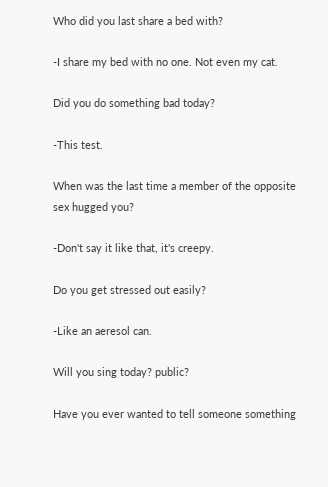Who did you last share a bed with?

-I share my bed with no one. Not even my cat.

Did you do something bad today?

-This test.

When was the last time a member of the opposite sex hugged you?

-Don't say it like that, it's creepy.

Do you get stressed out easily?

-Like an aeresol can.

Will you sing today? public?

Have you ever wanted to tell someone something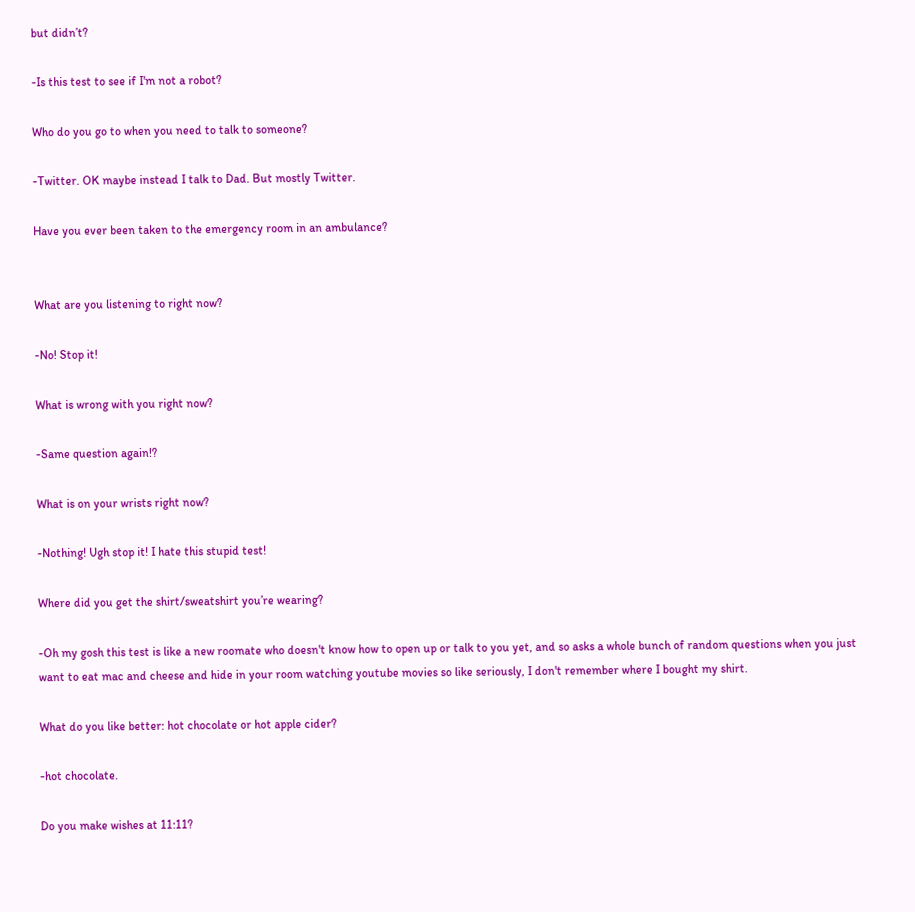but didn’t?

-Is this test to see if I'm not a robot?

Who do you go to when you need to talk to someone?

-Twitter. OK maybe instead I talk to Dad. But mostly Twitter.

Have you ever been taken to the emergency room in an ambulance?


What are you listening to right now?

-No! Stop it!

What is wrong with you right now?

-Same question again!?

What is on your wrists right now?

-Nothing! Ugh stop it! I hate this stupid test!

Where did you get the shirt/sweatshirt you’re wearing?

-Oh my gosh this test is like a new roomate who doesn't know how to open up or talk to you yet, and so asks a whole bunch of random questions when you just want to eat mac and cheese and hide in your room watching youtube movies so like seriously, I don't remember where I bought my shirt.

What do you like better: hot chocolate or hot apple cider?

-hot chocolate.

Do you make wishes at 11:11?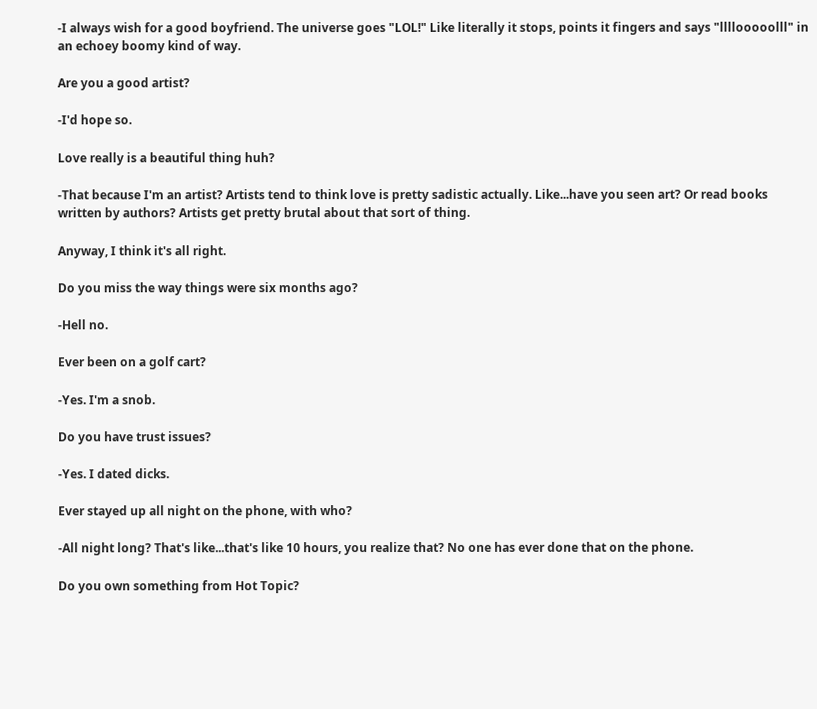-I always wish for a good boyfriend. The universe goes "LOL!" Like literally it stops, points it fingers and says "llllooooolll" in an echoey boomy kind of way.

Are you a good artist?

-I'd hope so.

Love really is a beautiful thing huh?

-That because I'm an artist? Artists tend to think love is pretty sadistic actually. Like...have you seen art? Or read books written by authors? Artists get pretty brutal about that sort of thing.

Anyway, I think it's all right.

Do you miss the way things were six months ago?

-Hell no.

Ever been on a golf cart?

-Yes. I'm a snob.

Do you have trust issues?

-Yes. I dated dicks.

Ever stayed up all night on the phone, with who?

-All night long? That's like...that's like 10 hours, you realize that? No one has ever done that on the phone.

Do you own something from Hot Topic?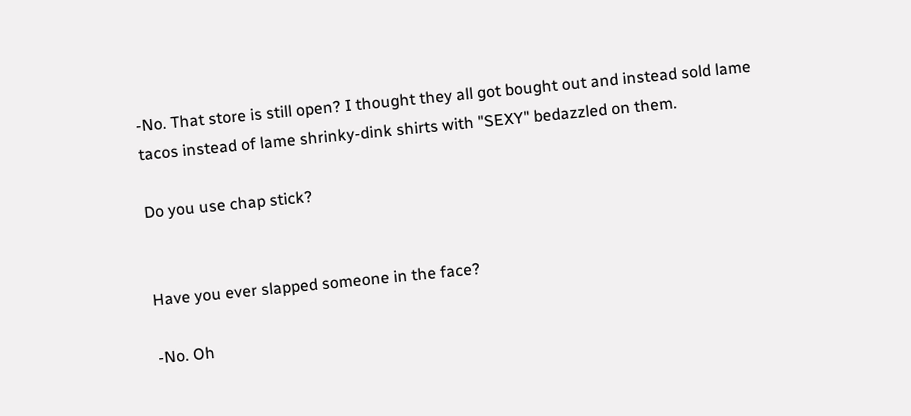-No. That store is still open? I thought they all got bought out and instead sold lame tacos instead of lame shrinky-dink shirts with "SEXY" bedazzled on them.

Do you use chap stick?


Have you ever slapped someone in the face?

-No. Oh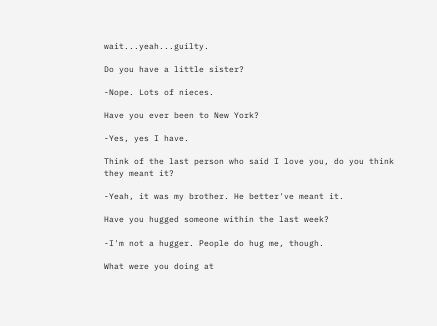wait...yeah...guilty.

Do you have a little sister?

-Nope. Lots of nieces.

Have you ever been to New York?

-Yes, yes I have.

Think of the last person who said I love you, do you think they meant it?

-Yeah, it was my brother. He better've meant it.

Have you hugged someone within the last week?

-I'm not a hugger. People do hug me, though.

What were you doing at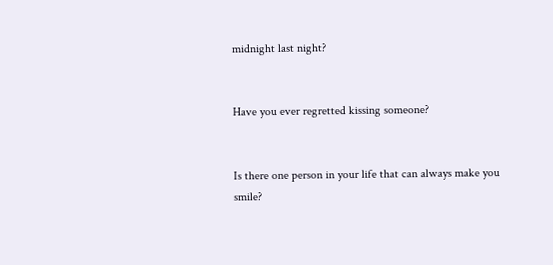midnight last night?


Have you ever regretted kissing someone?


Is there one person in your life that can always make you smile?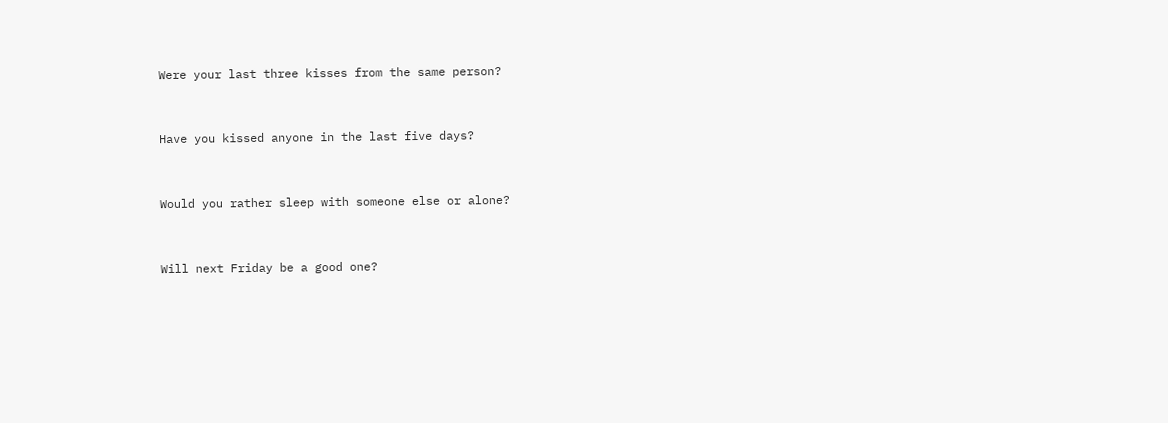Were your last three kisses from the same person?


Have you kissed anyone in the last five days?


Would you rather sleep with someone else or alone?


Will next Friday be a good one?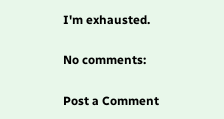I'm exhausted.

No comments:

Post a Comment